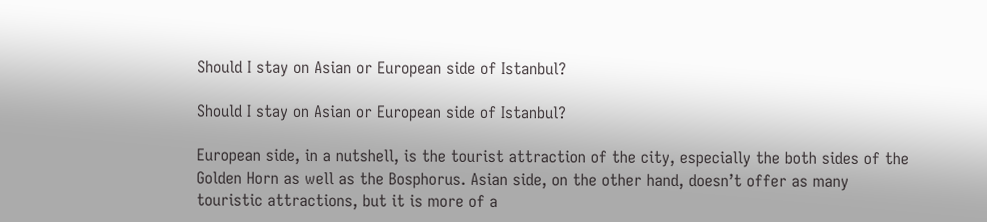Should I stay on Asian or European side of Istanbul?

Should I stay on Asian or European side of Istanbul?

European side, in a nutshell, is the tourist attraction of the city, especially the both sides of the Golden Horn as well as the Bosphorus. Asian side, on the other hand, doesn’t offer as many touristic attractions, but it is more of a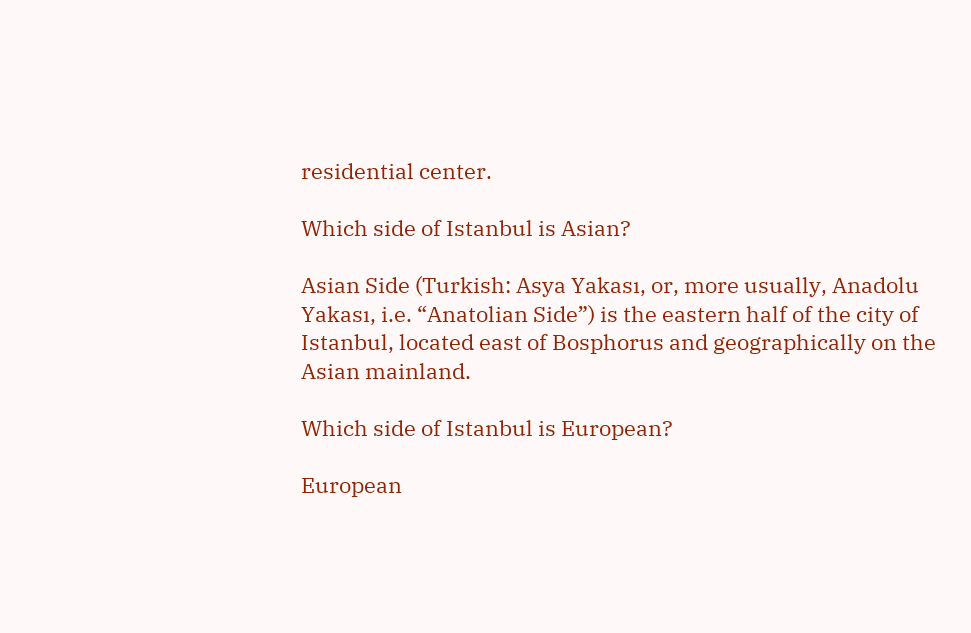residential center.

Which side of Istanbul is Asian?

Asian Side (Turkish: Asya Yakası, or, more usually, Anadolu Yakası, i.e. “Anatolian Side”) is the eastern half of the city of Istanbul, located east of Bosphorus and geographically on the Asian mainland.

Which side of Istanbul is European?

European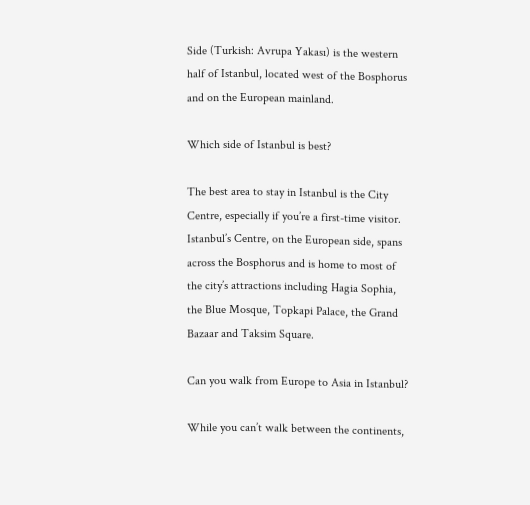Side (Turkish: Avrupa Yakası) is the western half of Istanbul, located west of the Bosphorus and on the European mainland.

Which side of Istanbul is best?

The best area to stay in Istanbul is the City Centre, especially if you’re a first-time visitor. Istanbul’s Centre, on the European side, spans across the Bosphorus and is home to most of the city’s attractions including Hagia Sophia, the Blue Mosque, Topkapi Palace, the Grand Bazaar and Taksim Square.

Can you walk from Europe to Asia in Istanbul?

While you can’t walk between the continents,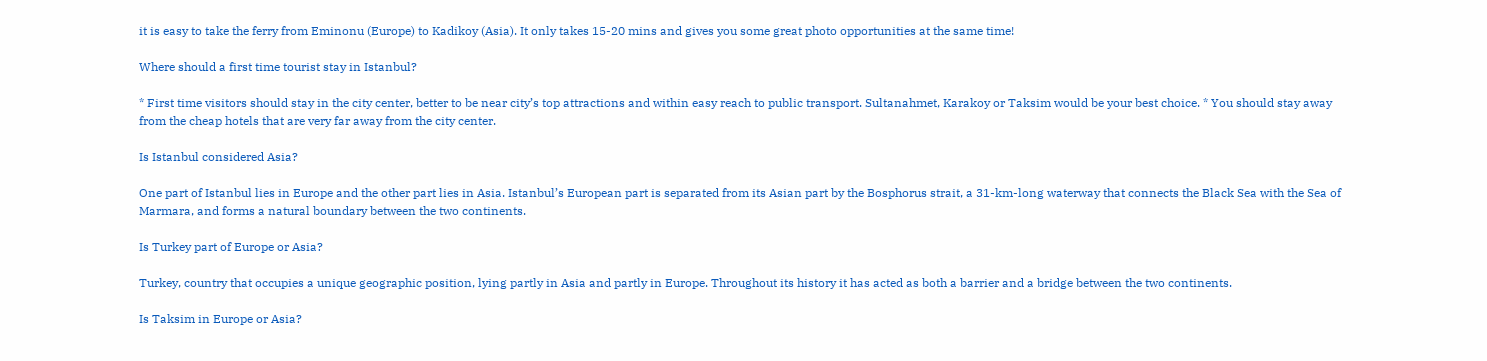it is easy to take the ferry from Eminonu (Europe) to Kadikoy (Asia). It only takes 15-20 mins and gives you some great photo opportunities at the same time!

Where should a first time tourist stay in Istanbul?

* First time visitors should stay in the city center, better to be near city’s top attractions and within easy reach to public transport. Sultanahmet, Karakoy or Taksim would be your best choice. * You should stay away from the cheap hotels that are very far away from the city center.

Is Istanbul considered Asia?

One part of Istanbul lies in Europe and the other part lies in Asia. Istanbul’s European part is separated from its Asian part by the Bosphorus strait, a 31-km-long waterway that connects the Black Sea with the Sea of Marmara, and forms a natural boundary between the two continents.

Is Turkey part of Europe or Asia?

Turkey, country that occupies a unique geographic position, lying partly in Asia and partly in Europe. Throughout its history it has acted as both a barrier and a bridge between the two continents.

Is Taksim in Europe or Asia?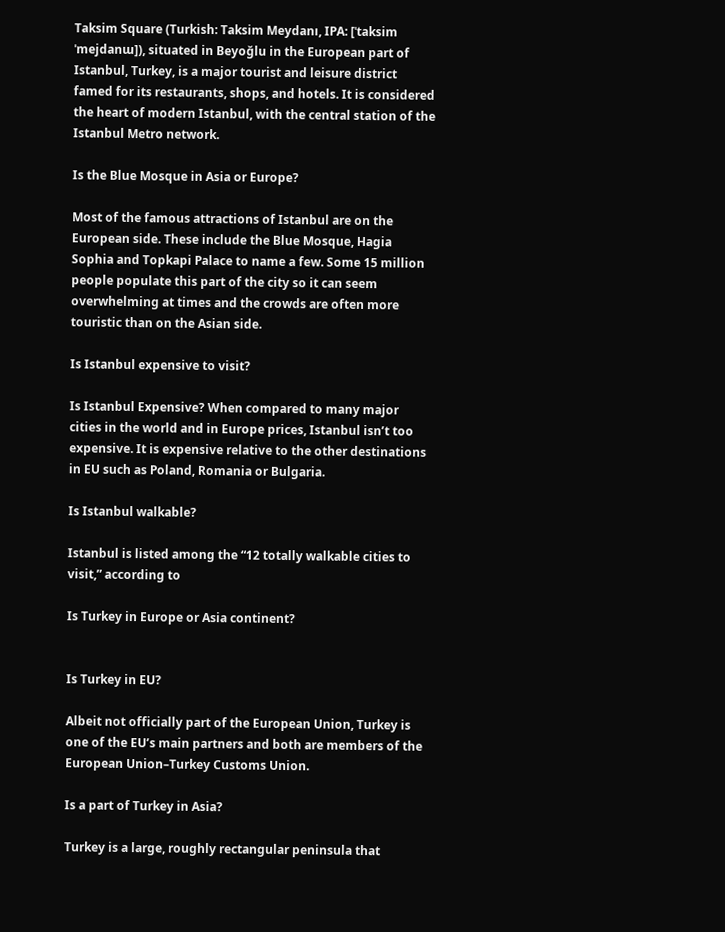Taksim Square (Turkish: Taksim Meydanı, IPA: [ˈtaksim ˈmejdanɯ]), situated in Beyoğlu in the European part of Istanbul, Turkey, is a major tourist and leisure district famed for its restaurants, shops, and hotels. It is considered the heart of modern Istanbul, with the central station of the Istanbul Metro network.

Is the Blue Mosque in Asia or Europe?

Most of the famous attractions of Istanbul are on the European side. These include the Blue Mosque, Hagia Sophia and Topkapi Palace to name a few. Some 15 million people populate this part of the city so it can seem overwhelming at times and the crowds are often more touristic than on the Asian side.

Is Istanbul expensive to visit?

Is Istanbul Expensive? When compared to many major cities in the world and in Europe prices, Istanbul isn’t too expensive. It is expensive relative to the other destinations in EU such as Poland, Romania or Bulgaria.

Is Istanbul walkable?

Istanbul is listed among the “12 totally walkable cities to visit,” according to

Is Turkey in Europe or Asia continent?


Is Turkey in EU?

Albeit not officially part of the European Union, Turkey is one of the EU’s main partners and both are members of the European Union–Turkey Customs Union.

Is a part of Turkey in Asia?

Turkey is a large, roughly rectangular peninsula that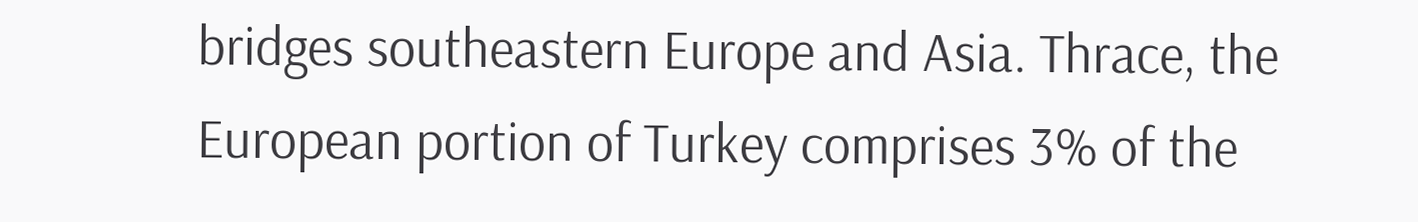bridges southeastern Europe and Asia. Thrace, the European portion of Turkey comprises 3% of the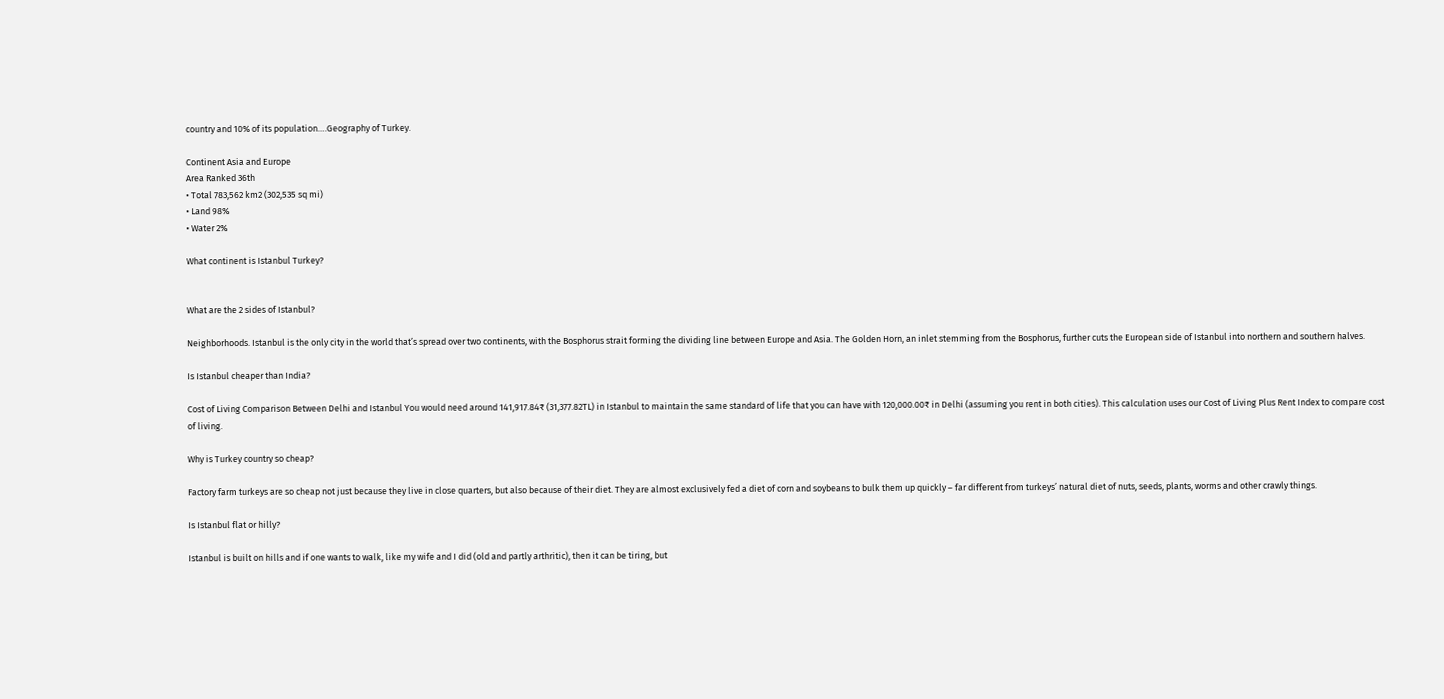country and 10% of its population….Geography of Turkey.

Continent Asia and Europe
Area Ranked 36th
• Total 783,562 km2 (302,535 sq mi)
• Land 98%
• Water 2%

What continent is Istanbul Turkey?


What are the 2 sides of Istanbul?

Neighborhoods. Istanbul is the only city in the world that’s spread over two continents, with the Bosphorus strait forming the dividing line between Europe and Asia. The Golden Horn, an inlet stemming from the Bosphorus, further cuts the European side of Istanbul into northern and southern halves.

Is Istanbul cheaper than India?

Cost of Living Comparison Between Delhi and Istanbul You would need around 141,917.84₹ (31,377.82TL) in Istanbul to maintain the same standard of life that you can have with 120,000.00₹ in Delhi (assuming you rent in both cities). This calculation uses our Cost of Living Plus Rent Index to compare cost of living.

Why is Turkey country so cheap?

Factory farm turkeys are so cheap not just because they live in close quarters, but also because of their diet. They are almost exclusively fed a diet of corn and soybeans to bulk them up quickly – far different from turkeys’ natural diet of nuts, seeds, plants, worms and other crawly things.

Is Istanbul flat or hilly?

Istanbul is built on hills and if one wants to walk, like my wife and I did (old and partly arthritic), then it can be tiring, but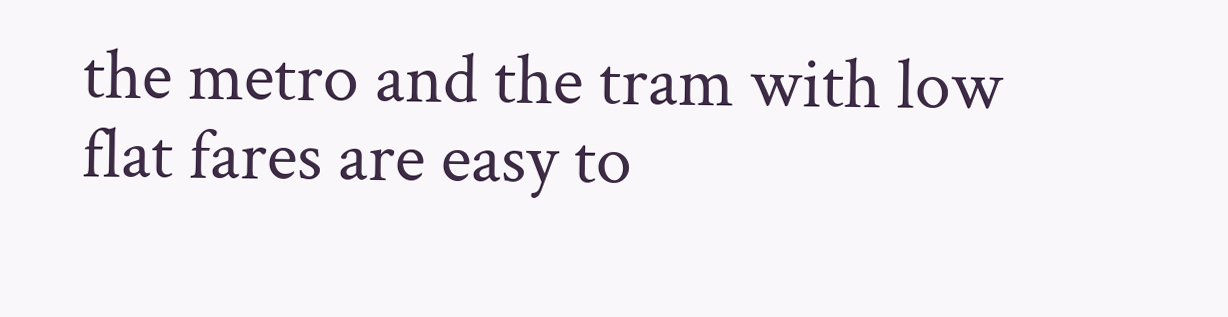the metro and the tram with low flat fares are easy to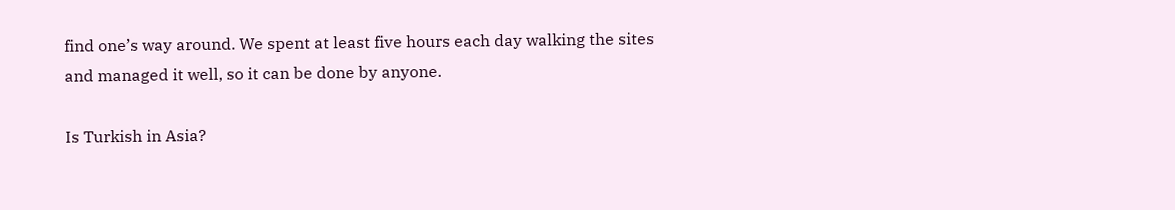find one’s way around. We spent at least five hours each day walking the sites and managed it well, so it can be done by anyone.

Is Turkish in Asia?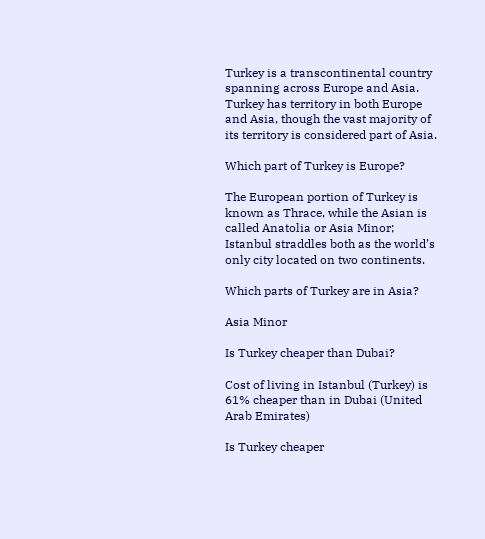Turkey is a transcontinental country spanning across Europe and Asia. Turkey has territory in both Europe and Asia, though the vast majority of its territory is considered part of Asia.

Which part of Turkey is Europe?

The European portion of Turkey is known as Thrace, while the Asian is called Anatolia or Asia Minor; Istanbul straddles both as the world’s only city located on two continents.

Which parts of Turkey are in Asia?

Asia Minor

Is Turkey cheaper than Dubai?

Cost of living in Istanbul (Turkey) is 61% cheaper than in Dubai (United Arab Emirates)

Is Turkey cheaper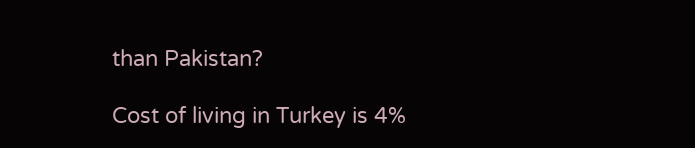than Pakistan?

Cost of living in Turkey is 4%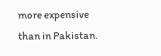more expensive than in Pakistan.